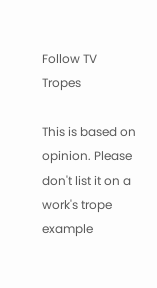Follow TV Tropes

This is based on opinion. Please don't list it on a work's trope example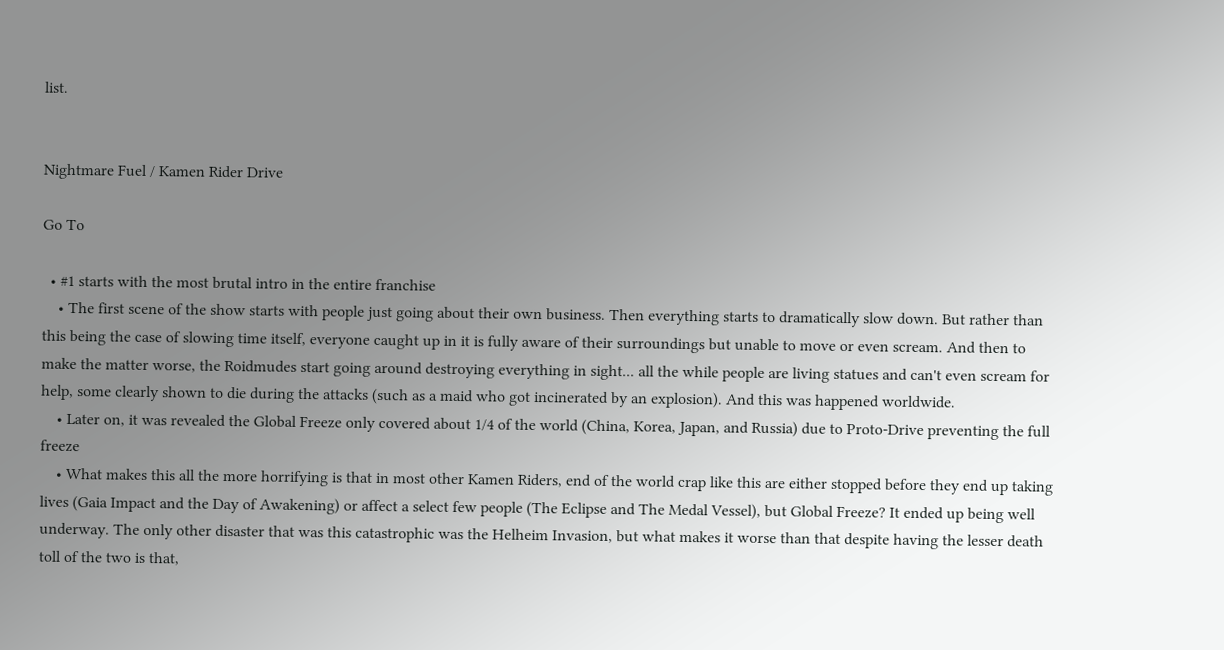list.


Nightmare Fuel / Kamen Rider Drive

Go To

  • #1 starts with the most brutal intro in the entire franchise
    • The first scene of the show starts with people just going about their own business. Then everything starts to dramatically slow down. But rather than this being the case of slowing time itself, everyone caught up in it is fully aware of their surroundings but unable to move or even scream. And then to make the matter worse, the Roidmudes start going around destroying everything in sight... all the while people are living statues and can't even scream for help, some clearly shown to die during the attacks (such as a maid who got incinerated by an explosion). And this was happened worldwide.
    • Later on, it was revealed the Global Freeze only covered about 1/4 of the world (China, Korea, Japan, and Russia) due to Proto-Drive preventing the full freeze
    • What makes this all the more horrifying is that in most other Kamen Riders, end of the world crap like this are either stopped before they end up taking lives (Gaia Impact and the Day of Awakening) or affect a select few people (The Eclipse and The Medal Vessel), but Global Freeze? It ended up being well underway. The only other disaster that was this catastrophic was the Helheim Invasion, but what makes it worse than that despite having the lesser death toll of the two is that,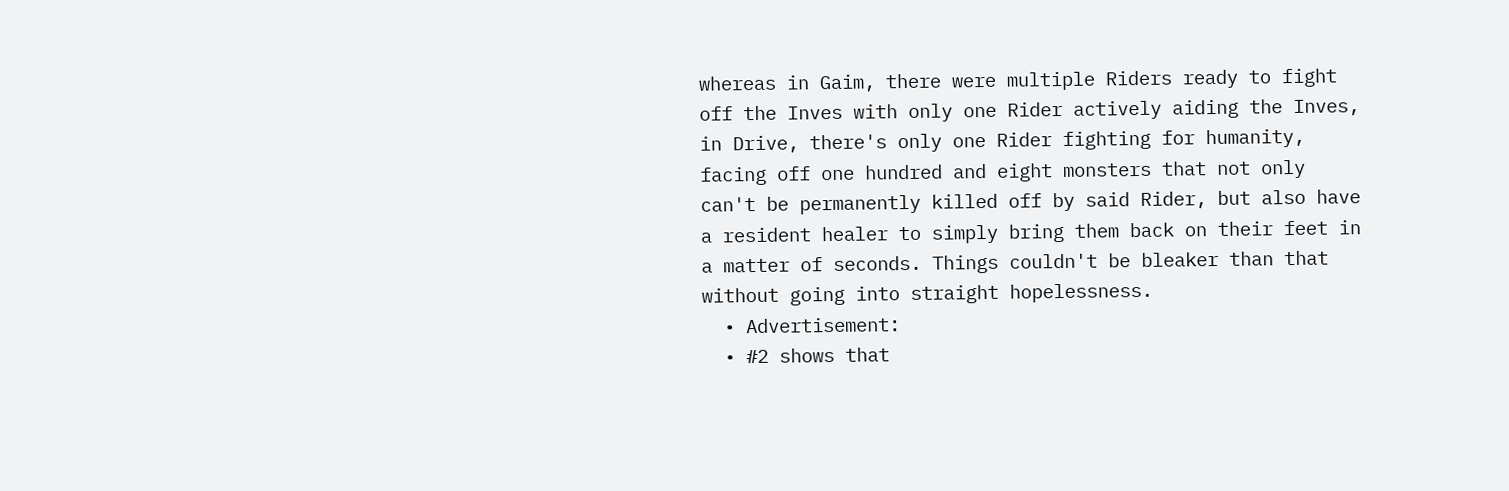whereas in Gaim, there were multiple Riders ready to fight off the Inves with only one Rider actively aiding the Inves, in Drive, there's only one Rider fighting for humanity, facing off one hundred and eight monsters that not only can't be permanently killed off by said Rider, but also have a resident healer to simply bring them back on their feet in a matter of seconds. Things couldn't be bleaker than that without going into straight hopelessness.
  • Advertisement:
  • #2 shows that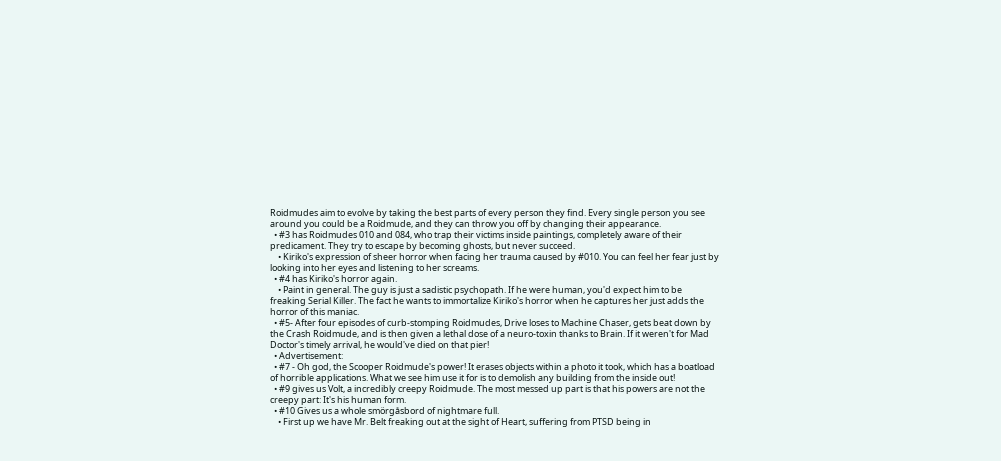Roidmudes aim to evolve by taking the best parts of every person they find. Every single person you see around you could be a Roidmude, and they can throw you off by changing their appearance.
  • #3 has Roidmudes 010 and 084, who trap their victims inside paintings, completely aware of their predicament. They try to escape by becoming ghosts, but never succeed.
    • Kiriko's expression of sheer horror when facing her trauma caused by #010. You can feel her fear just by looking into her eyes and listening to her screams.
  • #4 has Kiriko's horror again.
    • Paint in general. The guy is just a sadistic psychopath. If he were human, you'd expect him to be freaking Serial Killer. The fact he wants to immortalize Kiriko's horror when he captures her just adds the horror of this maniac.
  • #5- After four episodes of curb-stomping Roidmudes, Drive loses to Machine Chaser, gets beat down by the Crash Roidmude, and is then given a lethal dose of a neuro-toxin thanks to Brain. If it weren't for Mad Doctor's timely arrival, he would've died on that pier!
  • Advertisement:
  • #7 - Oh god, the Scooper Roidmude's power! It erases objects within a photo it took, which has a boatload of horrible applications. What we see him use it for is to demolish any building from the inside out!
  • #9 gives us Volt, a incredibly creepy Roidmude. The most messed up part is that his powers are not the creepy part: It's his human form.
  • #10 Gives us a whole smörgåsbord of nightmare full.
    • First up we have Mr. Belt freaking out at the sight of Heart, suffering from PTSD being in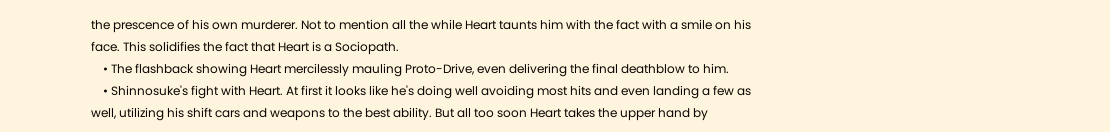the prescence of his own murderer. Not to mention all the while Heart taunts him with the fact with a smile on his face. This solidifies the fact that Heart is a Sociopath.
    • The flashback showing Heart mercilessly mauling Proto-Drive, even delivering the final deathblow to him.
    • Shinnosuke's fight with Heart. At first it looks like he's doing well avoiding most hits and even landing a few as well, utilizing his shift cars and weapons to the best ability. But all too soon Heart takes the upper hand by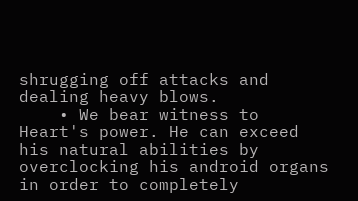shrugging off attacks and dealing heavy blows.
    • We bear witness to Heart's power. He can exceed his natural abilities by overclocking his android organs in order to completely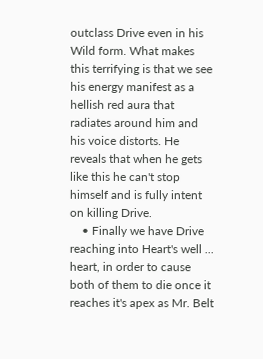outclass Drive even in his Wild form. What makes this terrifying is that we see his energy manifest as a hellish red aura that radiates around him and his voice distorts. He reveals that when he gets like this he can't stop himself and is fully intent on killing Drive.
    • Finally we have Drive reaching into Heart's well ... heart, in order to cause both of them to die once it reaches it's apex as Mr. Belt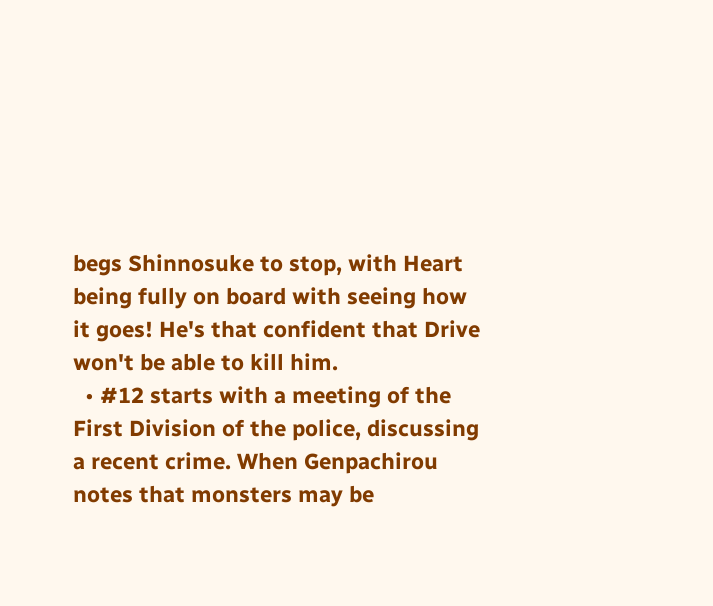begs Shinnosuke to stop, with Heart being fully on board with seeing how it goes! He's that confident that Drive won't be able to kill him.
  • #12 starts with a meeting of the First Division of the police, discussing a recent crime. When Genpachirou notes that monsters may be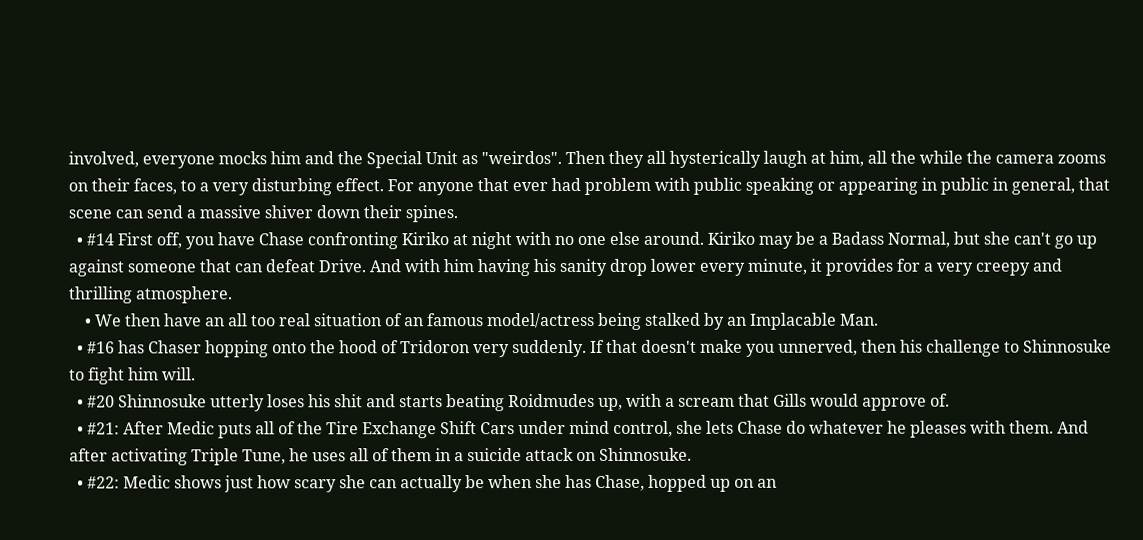involved, everyone mocks him and the Special Unit as "weirdos". Then they all hysterically laugh at him, all the while the camera zooms on their faces, to a very disturbing effect. For anyone that ever had problem with public speaking or appearing in public in general, that scene can send a massive shiver down their spines.
  • #14 First off, you have Chase confronting Kiriko at night with no one else around. Kiriko may be a Badass Normal, but she can't go up against someone that can defeat Drive. And with him having his sanity drop lower every minute, it provides for a very creepy and thrilling atmosphere.
    • We then have an all too real situation of an famous model/actress being stalked by an Implacable Man.
  • #16 has Chaser hopping onto the hood of Tridoron very suddenly. If that doesn't make you unnerved, then his challenge to Shinnosuke to fight him will.
  • #20 Shinnosuke utterly loses his shit and starts beating Roidmudes up, with a scream that Gills would approve of.
  • #21: After Medic puts all of the Tire Exchange Shift Cars under mind control, she lets Chase do whatever he pleases with them. And after activating Triple Tune, he uses all of them in a suicide attack on Shinnosuke.
  • #22: Medic shows just how scary she can actually be when she has Chase, hopped up on an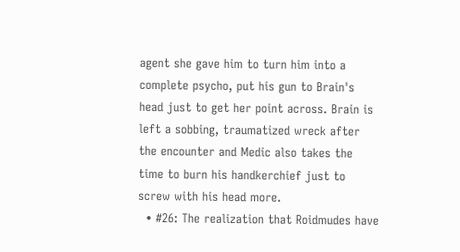agent she gave him to turn him into a complete psycho, put his gun to Brain's head just to get her point across. Brain is left a sobbing, traumatized wreck after the encounter and Medic also takes the time to burn his handkerchief just to screw with his head more.
  • #26: The realization that Roidmudes have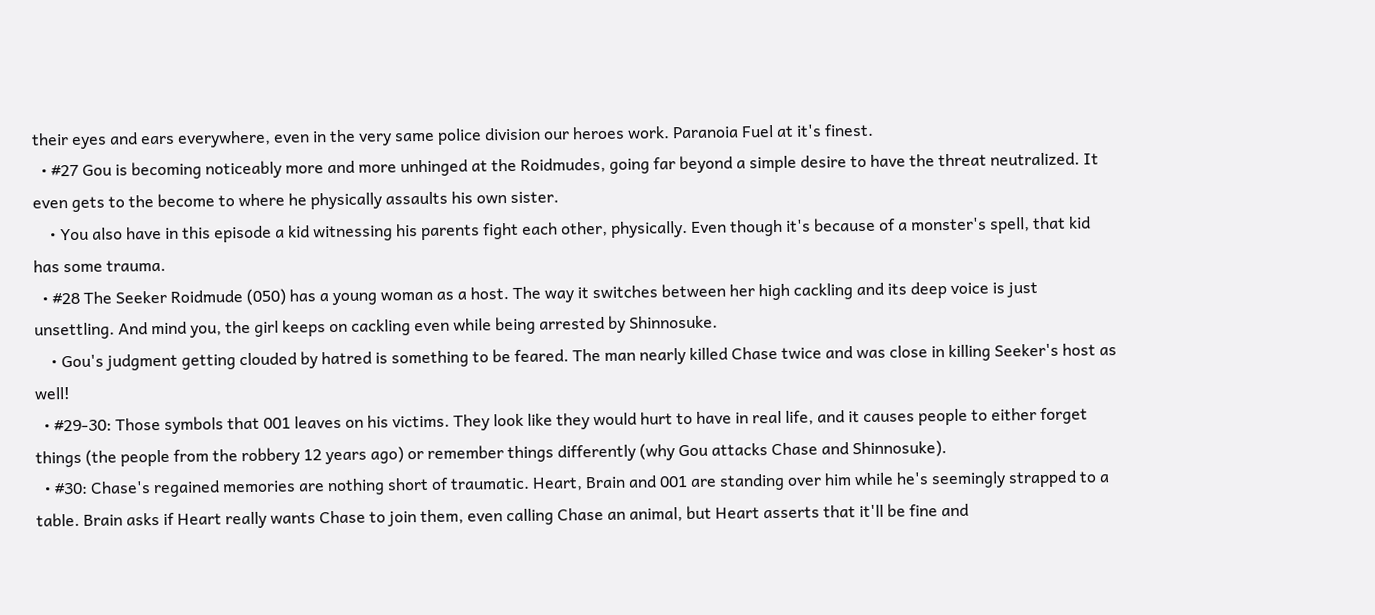their eyes and ears everywhere, even in the very same police division our heroes work. Paranoia Fuel at it's finest.
  • #27 Gou is becoming noticeably more and more unhinged at the Roidmudes, going far beyond a simple desire to have the threat neutralized. It even gets to the become to where he physically assaults his own sister.
    • You also have in this episode a kid witnessing his parents fight each other, physically. Even though it's because of a monster's spell, that kid has some trauma.
  • #28 The Seeker Roidmude (050) has a young woman as a host. The way it switches between her high cackling and its deep voice is just unsettling. And mind you, the girl keeps on cackling even while being arrested by Shinnosuke.
    • Gou's judgment getting clouded by hatred is something to be feared. The man nearly killed Chase twice and was close in killing Seeker's host as well!
  • #29-30: Those symbols that 001 leaves on his victims. They look like they would hurt to have in real life, and it causes people to either forget things (the people from the robbery 12 years ago) or remember things differently (why Gou attacks Chase and Shinnosuke).
  • #30: Chase's regained memories are nothing short of traumatic. Heart, Brain and 001 are standing over him while he's seemingly strapped to a table. Brain asks if Heart really wants Chase to join them, even calling Chase an animal, but Heart asserts that it'll be fine and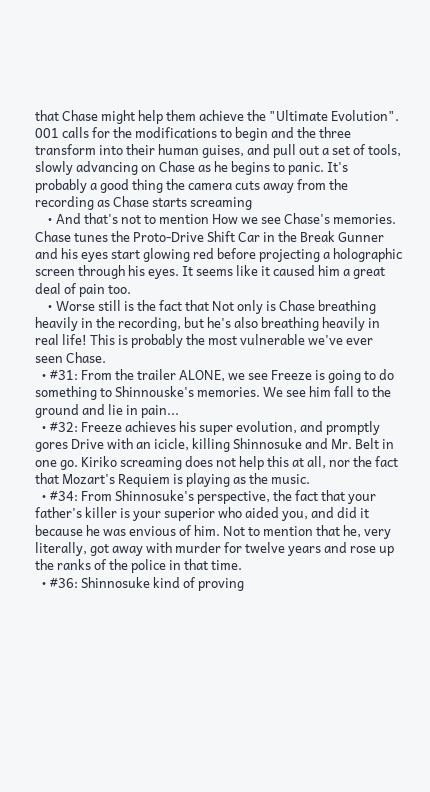that Chase might help them achieve the "Ultimate Evolution". 001 calls for the modifications to begin and the three transform into their human guises, and pull out a set of tools, slowly advancing on Chase as he begins to panic. It's probably a good thing the camera cuts away from the recording as Chase starts screaming
    • And that's not to mention How we see Chase's memories. Chase tunes the Proto-Drive Shift Car in the Break Gunner and his eyes start glowing red before projecting a holographic screen through his eyes. It seems like it caused him a great deal of pain too.
    • Worse still is the fact that Not only is Chase breathing heavily in the recording, but he's also breathing heavily in real life! This is probably the most vulnerable we've ever seen Chase.
  • #31: From the trailer ALONE, we see Freeze is going to do something to Shinnouske's memories. We see him fall to the ground and lie in pain...
  • #32: Freeze achieves his super evolution, and promptly gores Drive with an icicle, killing Shinnosuke and Mr. Belt in one go. Kiriko screaming does not help this at all, nor the fact that Mozart's Requiem is playing as the music.
  • #34: From Shinnosuke's perspective, the fact that your father's killer is your superior who aided you, and did it because he was envious of him. Not to mention that he, very literally, got away with murder for twelve years and rose up the ranks of the police in that time.
  • #36: Shinnosuke kind of proving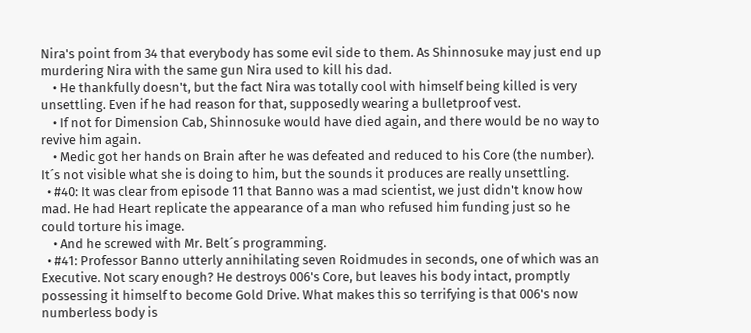Nira's point from 34 that everybody has some evil side to them. As Shinnosuke may just end up murdering Nira with the same gun Nira used to kill his dad.
    • He thankfully doesn't, but the fact Nira was totally cool with himself being killed is very unsettling. Even if he had reason for that, supposedly wearing a bulletproof vest.
    • If not for Dimension Cab, Shinnosuke would have died again, and there would be no way to revive him again.
    • Medic got her hands on Brain after he was defeated and reduced to his Core (the number). It´s not visible what she is doing to him, but the sounds it produces are really unsettling.
  • #40: It was clear from episode 11 that Banno was a mad scientist, we just didn't know how mad. He had Heart replicate the appearance of a man who refused him funding just so he could torture his image.
    • And he screwed with Mr. Belt´s programming.
  • #41: Professor Banno utterly annihilating seven Roidmudes in seconds, one of which was an Executive. Not scary enough? He destroys 006's Core, but leaves his body intact, promptly possessing it himself to become Gold Drive. What makes this so terrifying is that 006's now numberless body is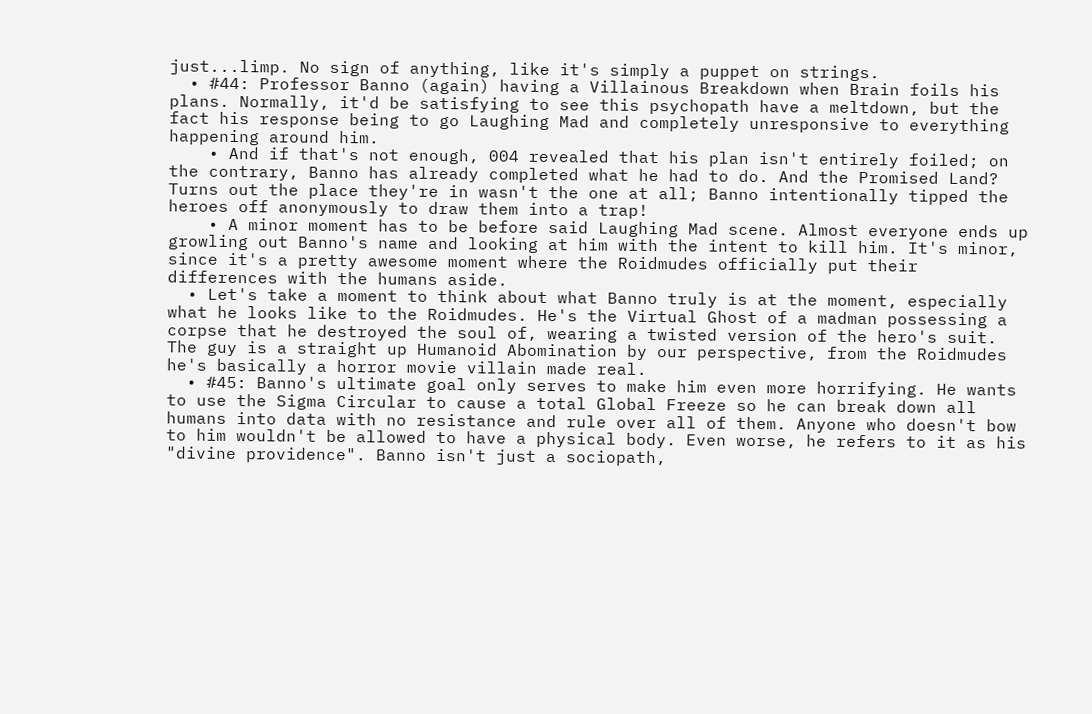just...limp. No sign of anything, like it's simply a puppet on strings.
  • #44: Professor Banno (again) having a Villainous Breakdown when Brain foils his plans. Normally, it'd be satisfying to see this psychopath have a meltdown, but the fact his response being to go Laughing Mad and completely unresponsive to everything happening around him.
    • And if that's not enough, 004 revealed that his plan isn't entirely foiled; on the contrary, Banno has already completed what he had to do. And the Promised Land? Turns out the place they're in wasn't the one at all; Banno intentionally tipped the heroes off anonymously to draw them into a trap!
    • A minor moment has to be before said Laughing Mad scene. Almost everyone ends up growling out Banno's name and looking at him with the intent to kill him. It's minor, since it's a pretty awesome moment where the Roidmudes officially put their differences with the humans aside.
  • Let's take a moment to think about what Banno truly is at the moment, especially what he looks like to the Roidmudes. He's the Virtual Ghost of a madman possessing a corpse that he destroyed the soul of, wearing a twisted version of the hero's suit. The guy is a straight up Humanoid Abomination by our perspective, from the Roidmudes he's basically a horror movie villain made real.
  • #45: Banno's ultimate goal only serves to make him even more horrifying. He wants to use the Sigma Circular to cause a total Global Freeze so he can break down all humans into data with no resistance and rule over all of them. Anyone who doesn't bow to him wouldn't be allowed to have a physical body. Even worse, he refers to it as his "divine providence". Banno isn't just a sociopath,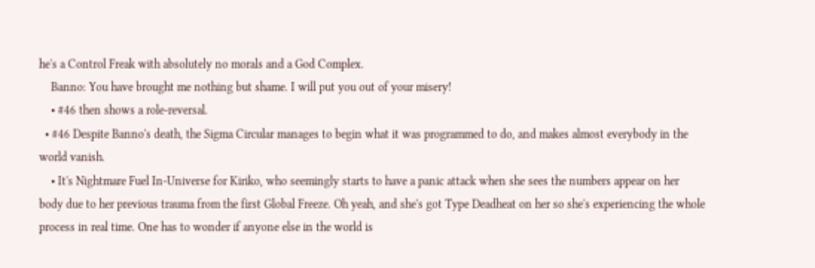he's a Control Freak with absolutely no morals and a God Complex.
    Banno: You have brought me nothing but shame. I will put you out of your misery!
    • #46 then shows a role-reversal.
  • #46 Despite Banno's death, the Sigma Circular manages to begin what it was programmed to do, and makes almost everybody in the world vanish.
    • It's Nightmare Fuel In-Universe for Kiriko, who seemingly starts to have a panic attack when she sees the numbers appear on her body due to her previous trauma from the first Global Freeze. Oh yeah, and she's got Type Deadheat on her so she's experiencing the whole process in real time. One has to wonder if anyone else in the world is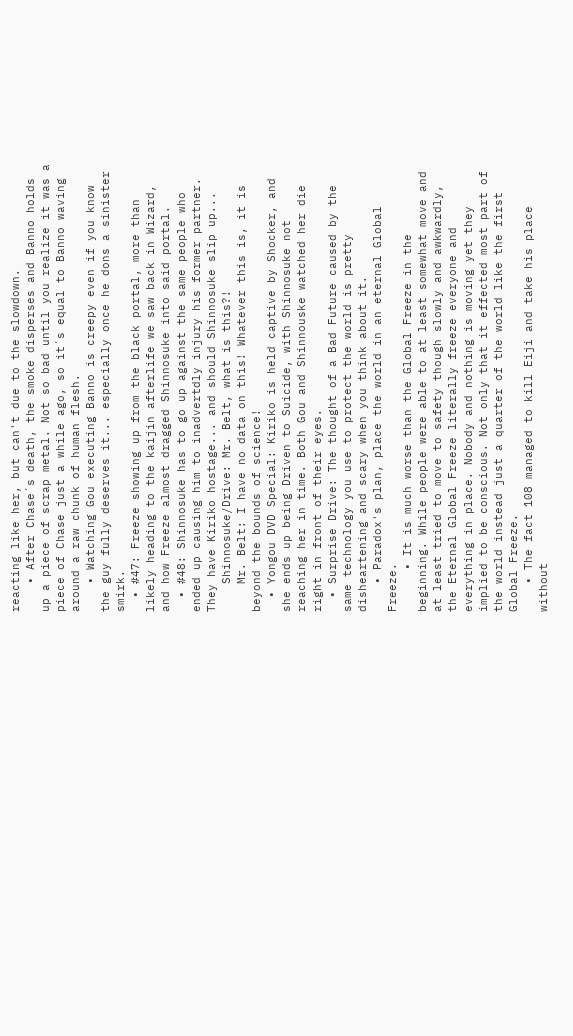reacting like her, but can't due to the slowdown.
    • After Chase´s death, the smoke disperses and Banno holds up a piece of scrap metal. Not so bad until you realize it was a piece of Chase just a while ago, so it´s equal to Banno waving around a raw chunk of human flesh.
    • Watching Gou executing Banno is creepy even if you know the guy fully deserves it... especially once he dons a sinister smirk.
  • #47: Freeze showing up from the black portal, more than likely heading to the kaijin afterlife we saw back in Wizard, and how Freeze almost dragged Shinnosuke into said portal.
  • #48: Shinnosuke has to go up against the same people who ended up causing him to inadvertdly injury his former partner. They have Kiriko hostage... and should Shinnosuke slip up...
    Shinnosuke/Drive: Mr. Belt, what is this?!
    Mr. Belt: I have no data on this! Whatever this is, it is beyond the bounds of science!
  • Yongou DVD Special: Kiriko is held captive by Shocker, and she ends up being Driven to Suicide, with Shinnosuke not reaching her in time. Both Gou and Shinnouske watched her die right in front of their eyes.
  • Surprise Drive: The thought of a Bad Future caused by the same technology you use to protect the world is pretty disheartening and scary when you think about it.
    • Paradox's plan, place the world in an eternal Global Freeze.
      • It is much worse than the Global Freeze in the beginning. While people were able to at least somewhat move and at least tried to move to safety though slowly and awkwardly, the Eternal Global Freeze literally freeze everyone and everything in place. Nobody and nothing is moving yet they implied to be conscious. Not only that it effected most part of the world instead just a quarter of the world like the first Global Freeze.
    • The fact 108 managed to kill Eiji and take his place without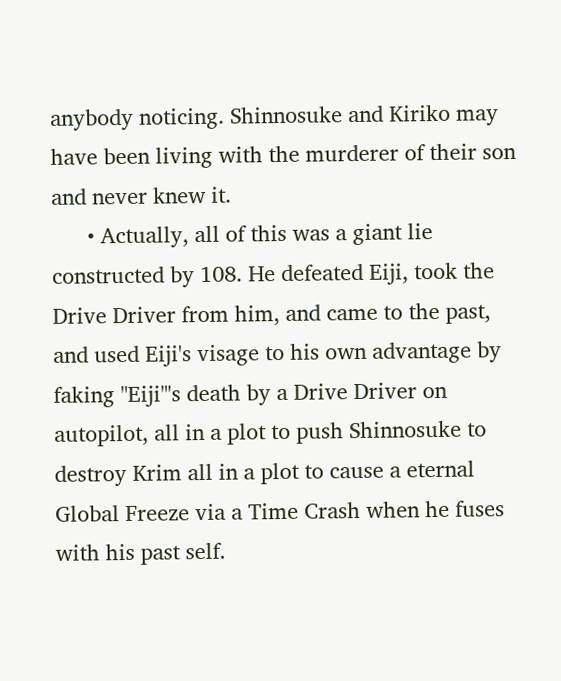anybody noticing. Shinnosuke and Kiriko may have been living with the murderer of their son and never knew it.
      • Actually, all of this was a giant lie constructed by 108. He defeated Eiji, took the Drive Driver from him, and came to the past, and used Eiji's visage to his own advantage by faking "Eiji"'s death by a Drive Driver on autopilot, all in a plot to push Shinnosuke to destroy Krim all in a plot to cause a eternal Global Freeze via a Time Crash when he fuses with his past self.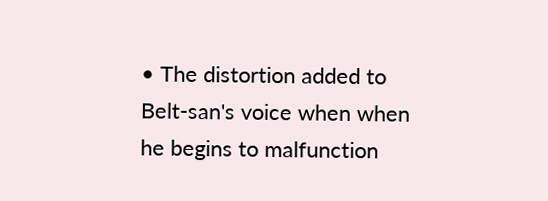• The distortion added to Belt-san's voice when when he begins to malfunction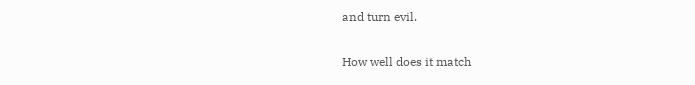and turn evil.

How well does it match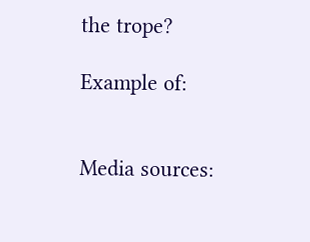the trope?

Example of:


Media sources: